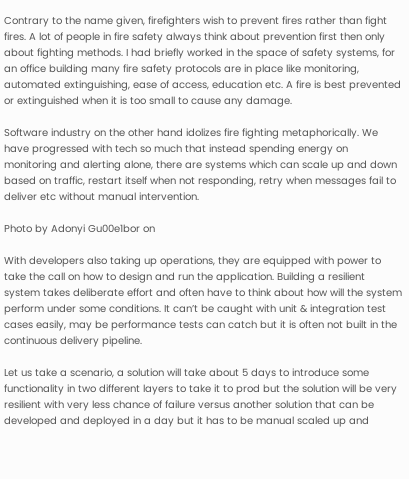Contrary to the name given, firefighters wish to prevent fires rather than fight fires. A lot of people in fire safety always think about prevention first then only about fighting methods. I had briefly worked in the space of safety systems, for an office building many fire safety protocols are in place like monitoring, automated extinguishing, ease of access, education etc. A fire is best prevented or extinguished when it is too small to cause any damage.

Software industry on the other hand idolizes fire fighting metaphorically. We have progressed with tech so much that instead spending energy on monitoring and alerting alone, there are systems which can scale up and down based on traffic, restart itself when not responding, retry when messages fail to deliver etc without manual intervention.

Photo by Adonyi Gu00e1bor on

With developers also taking up operations, they are equipped with power to take the call on how to design and run the application. Building a resilient system takes deliberate effort and often have to think about how will the system perform under some conditions. It can’t be caught with unit & integration test cases easily, may be performance tests can catch but it is often not built in the continuous delivery pipeline.

Let us take a scenario, a solution will take about 5 days to introduce some functionality in two different layers to take it to prod but the solution will be very resilient with very less chance of failure versus another solution that can be developed and deployed in a day but it has to be manual scaled up and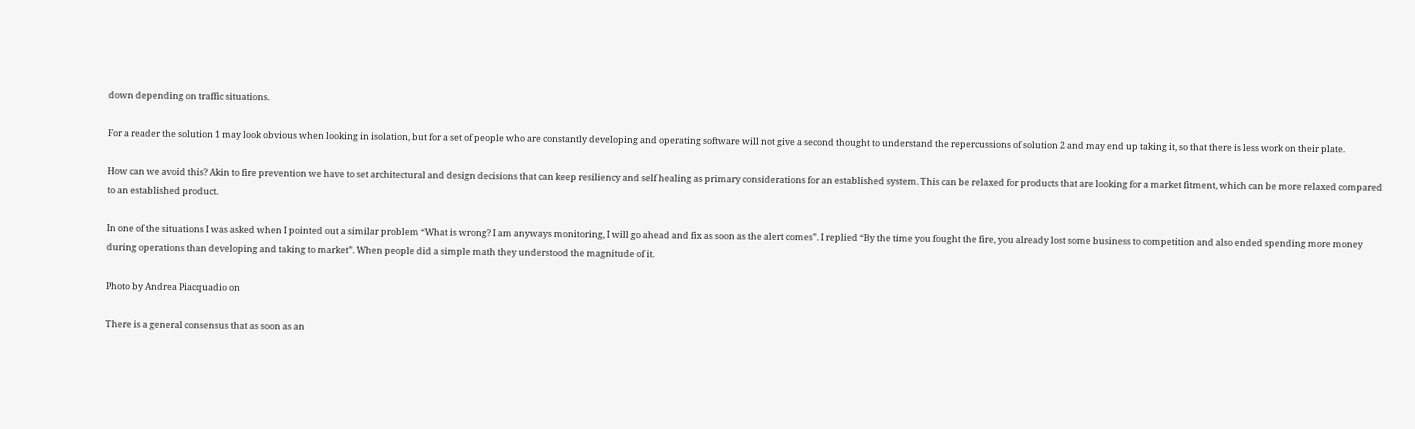down depending on traffic situations.

For a reader the solution 1 may look obvious when looking in isolation, but for a set of people who are constantly developing and operating software will not give a second thought to understand the repercussions of solution 2 and may end up taking it, so that there is less work on their plate.

How can we avoid this? Akin to fire prevention we have to set architectural and design decisions that can keep resiliency and self healing as primary considerations for an established system. This can be relaxed for products that are looking for a market fitment, which can be more relaxed compared to an established product.

In one of the situations I was asked when I pointed out a similar problem “What is wrong? I am anyways monitoring, I will go ahead and fix as soon as the alert comes”. I replied “By the time you fought the fire, you already lost some business to competition and also ended spending more money during operations than developing and taking to market”. When people did a simple math they understood the magnitude of it.

Photo by Andrea Piacquadio on

There is a general consensus that as soon as an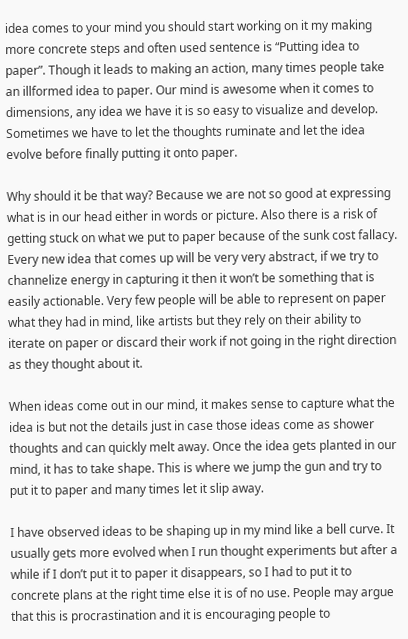idea comes to your mind you should start working on it my making more concrete steps and often used sentence is “Putting idea to paper”. Though it leads to making an action, many times people take an illformed idea to paper. Our mind is awesome when it comes to dimensions, any idea we have it is so easy to visualize and develop. Sometimes we have to let the thoughts ruminate and let the idea evolve before finally putting it onto paper.

Why should it be that way? Because we are not so good at expressing what is in our head either in words or picture. Also there is a risk of getting stuck on what we put to paper because of the sunk cost fallacy. Every new idea that comes up will be very very abstract, if we try to channelize energy in capturing it then it won’t be something that is easily actionable. Very few people will be able to represent on paper what they had in mind, like artists but they rely on their ability to iterate on paper or discard their work if not going in the right direction as they thought about it.

When ideas come out in our mind, it makes sense to capture what the idea is but not the details just in case those ideas come as shower thoughts and can quickly melt away. Once the idea gets planted in our mind, it has to take shape. This is where we jump the gun and try to put it to paper and many times let it slip away.

I have observed ideas to be shaping up in my mind like a bell curve. It usually gets more evolved when I run thought experiments but after a while if I don’t put it to paper it disappears, so I had to put it to concrete plans at the right time else it is of no use. People may argue that this is procrastination and it is encouraging people to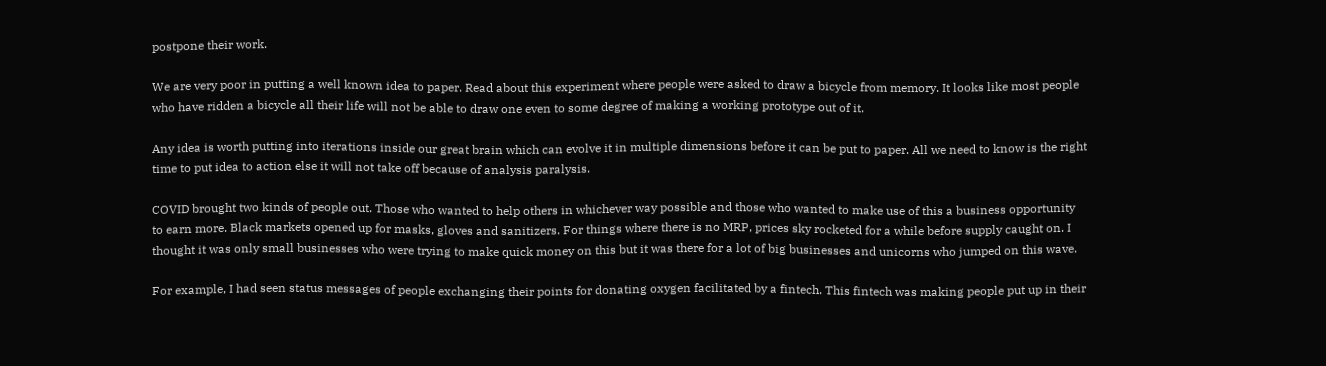postpone their work.

We are very poor in putting a well known idea to paper. Read about this experiment where people were asked to draw a bicycle from memory. It looks like most people who have ridden a bicycle all their life will not be able to draw one even to some degree of making a working prototype out of it.

Any idea is worth putting into iterations inside our great brain which can evolve it in multiple dimensions before it can be put to paper. All we need to know is the right time to put idea to action else it will not take off because of analysis paralysis.

COVID brought two kinds of people out. Those who wanted to help others in whichever way possible and those who wanted to make use of this a business opportunity to earn more. Black markets opened up for masks, gloves and sanitizers. For things where there is no MRP, prices sky rocketed for a while before supply caught on. I thought it was only small businesses who were trying to make quick money on this but it was there for a lot of big businesses and unicorns who jumped on this wave.

For example, I had seen status messages of people exchanging their points for donating oxygen facilitated by a fintech. This fintech was making people put up in their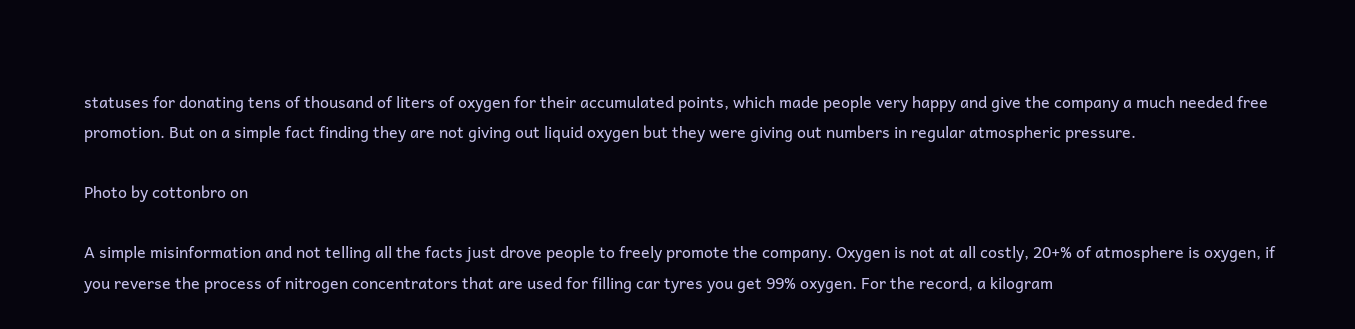statuses for donating tens of thousand of liters of oxygen for their accumulated points, which made people very happy and give the company a much needed free promotion. But on a simple fact finding they are not giving out liquid oxygen but they were giving out numbers in regular atmospheric pressure.

Photo by cottonbro on

A simple misinformation and not telling all the facts just drove people to freely promote the company. Oxygen is not at all costly, 20+% of atmosphere is oxygen, if you reverse the process of nitrogen concentrators that are used for filling car tyres you get 99% oxygen. For the record, a kilogram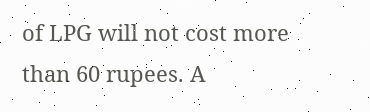of LPG will not cost more than 60 rupees. A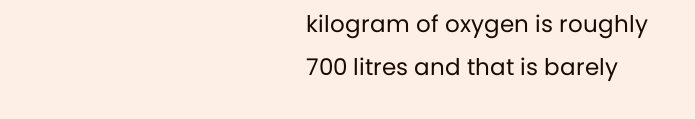kilogram of oxygen is roughly 700 litres and that is barely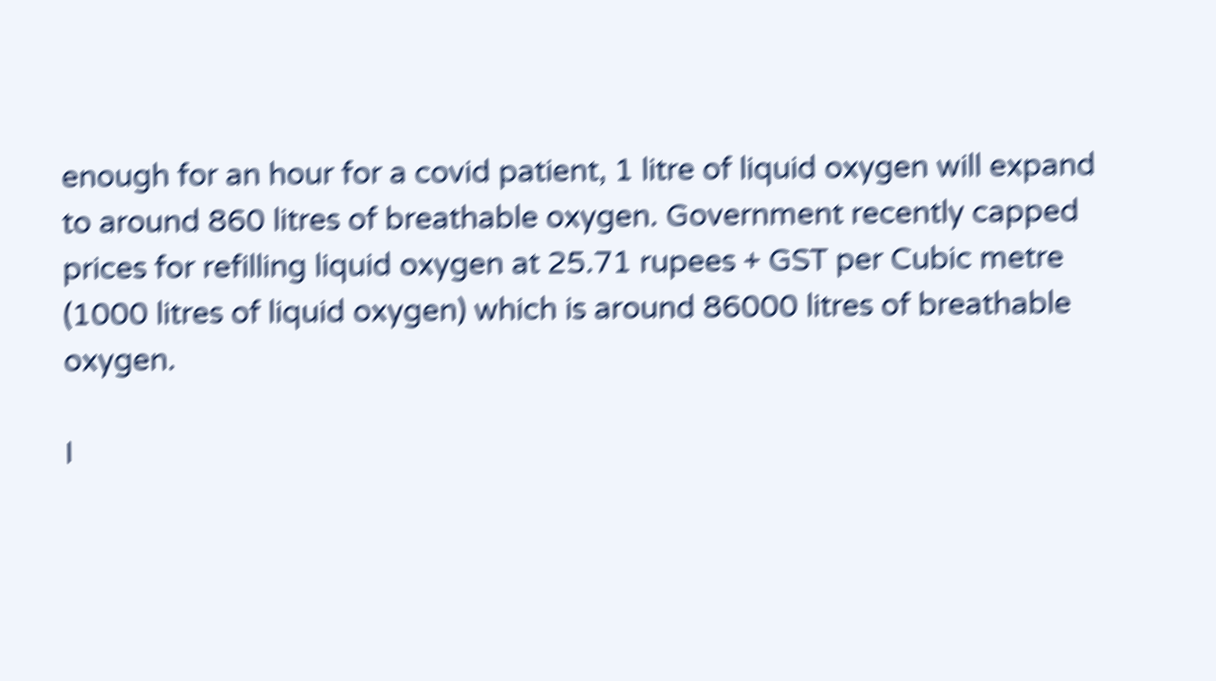enough for an hour for a covid patient, 1 litre of liquid oxygen will expand to around 860 litres of breathable oxygen. Government recently capped prices for refilling liquid oxygen at 25.71 rupees + GST per Cubic metre (1000 litres of liquid oxygen) which is around 86000 litres of breathable oxygen.

I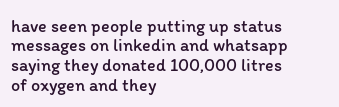have seen people putting up status messages on linkedin and whatsapp saying they donated 100,000 litres of oxygen and they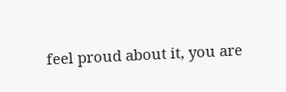feel proud about it, you are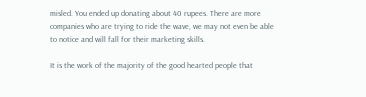misled. You ended up donating about 40 rupees. There are more companies who are trying to ride the wave, we may not even be able to notice and will fall for their marketing skills.

It is the work of the majority of the good hearted people that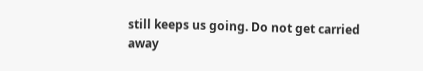still keeps us going. Do not get carried away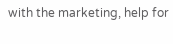with the marketing, help for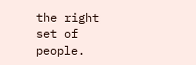the right set of people.